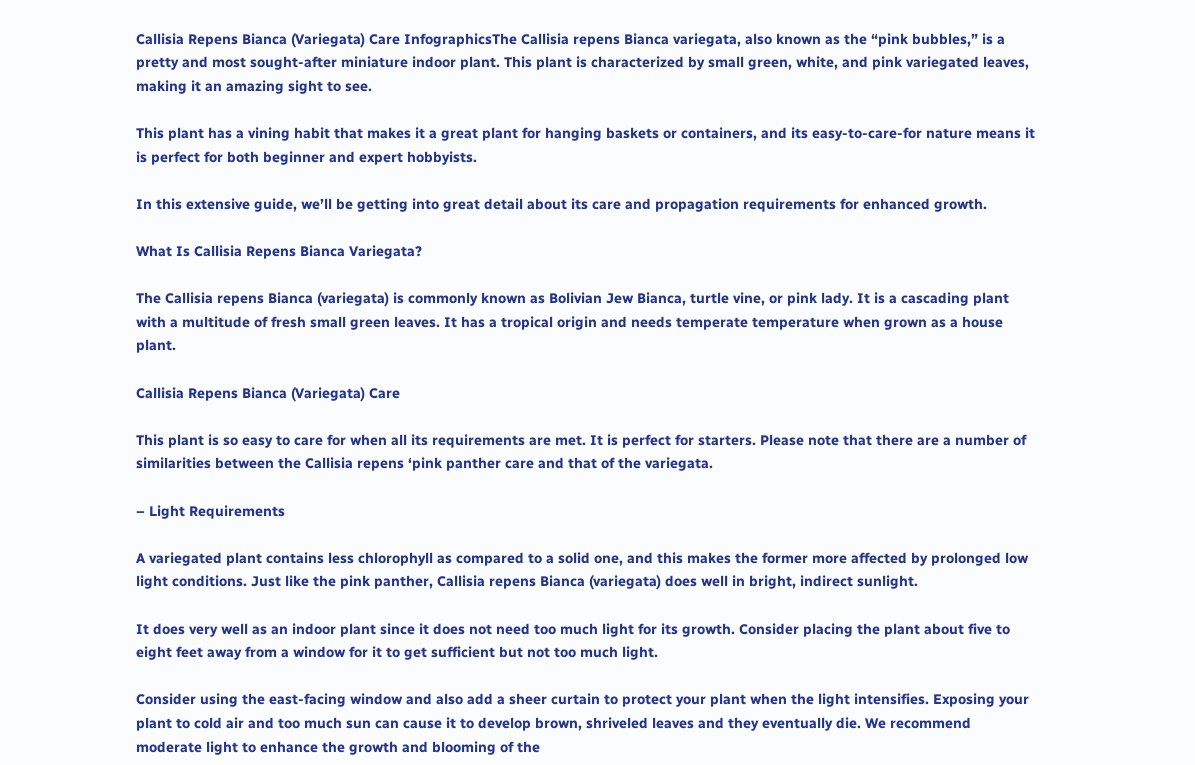Callisia Repens Bianca (Variegata) Care InfographicsThe Callisia repens Bianca variegata, also known as the “pink bubbles,” is a pretty and most sought-after miniature indoor plant. This plant is characterized by small green, white, and pink variegated leaves, making it an amazing sight to see.

This plant has a vining habit that makes it a great plant for hanging baskets or containers, and its easy-to-care-for nature means it is perfect for both beginner and expert hobbyists.

In this extensive guide, we’ll be getting into great detail about its care and propagation requirements for enhanced growth.

What Is Callisia Repens Bianca Variegata?

The Callisia repens Bianca (variegata) is commonly known as Bolivian Jew Bianca, turtle vine, or pink lady. It is a cascading plant with a multitude of fresh small green leaves. It has a tropical origin and needs temperate temperature when grown as a house plant.

Callisia Repens Bianca (Variegata) Care

This plant is so easy to care for when all its requirements are met. It is perfect for starters. Please note that there are a number of similarities between the Callisia repens ‘pink panther care and that of the variegata.

– Light Requirements

A variegated plant contains less chlorophyll as compared to a solid one, and this makes the former more affected by prolonged low light conditions. Just like the pink panther, Callisia repens Bianca (variegata) does well in bright, indirect sunlight.

It does very well as an indoor plant since it does not need too much light for its growth. Consider placing the plant about five to eight feet away from a window for it to get sufficient but not too much light.

Consider using the east-facing window and also add a sheer curtain to protect your plant when the light intensifies. Exposing your plant to cold air and too much sun can cause it to develop brown, shriveled leaves and they eventually die. We recommend moderate light to enhance the growth and blooming of the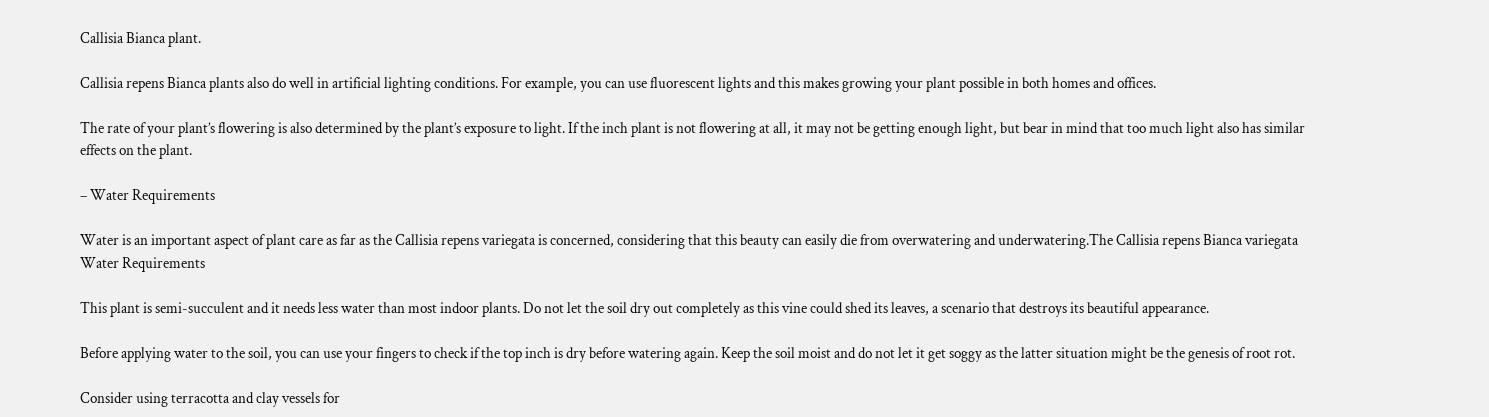Callisia Bianca plant.

Callisia repens Bianca plants also do well in artificial lighting conditions. For example, you can use fluorescent lights and this makes growing your plant possible in both homes and offices.

The rate of your plant’s flowering is also determined by the plant’s exposure to light. If the inch plant is not flowering at all, it may not be getting enough light, but bear in mind that too much light also has similar effects on the plant.

– Water Requirements

Water is an important aspect of plant care as far as the Callisia repens variegata is concerned, considering that this beauty can easily die from overwatering and underwatering.The Callisia repens Bianca variegata Water Requirements

This plant is semi-succulent and it needs less water than most indoor plants. Do not let the soil dry out completely as this vine could shed its leaves, a scenario that destroys its beautiful appearance.

Before applying water to the soil, you can use your fingers to check if the top inch is dry before watering again. Keep the soil moist and do not let it get soggy as the latter situation might be the genesis of root rot.

Consider using terracotta and clay vessels for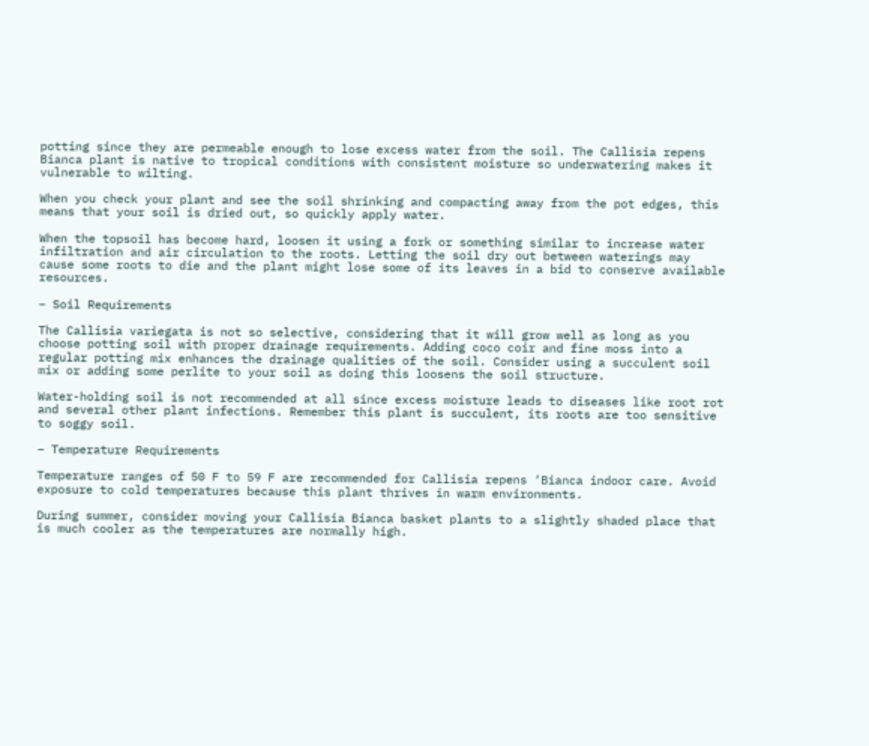potting since they are permeable enough to lose excess water from the soil. The Callisia repens Bianca plant is native to tropical conditions with consistent moisture so underwatering makes it vulnerable to wilting.

When you check your plant and see the soil shrinking and compacting away from the pot edges, this means that your soil is dried out, so quickly apply water.

When the topsoil has become hard, loosen it using a fork or something similar to increase water infiltration and air circulation to the roots. Letting the soil dry out between waterings may cause some roots to die and the plant might lose some of its leaves in a bid to conserve available resources.

– Soil Requirements

The Callisia variegata is not so selective, considering that it will grow well as long as you choose potting soil with proper drainage requirements. Adding coco coir and fine moss into a regular potting mix enhances the drainage qualities of the soil. Consider using a succulent soil mix or adding some perlite to your soil as doing this loosens the soil structure.

Water-holding soil is not recommended at all since excess moisture leads to diseases like root rot and several other plant infections. Remember this plant is succulent, its roots are too sensitive to soggy soil.

– Temperature Requirements

Temperature ranges of 50 F to 59 F are recommended for Callisia repens ‘Bianca indoor care. Avoid exposure to cold temperatures because this plant thrives in warm environments.

During summer, consider moving your Callisia Bianca basket plants to a slightly shaded place that is much cooler as the temperatures are normally high.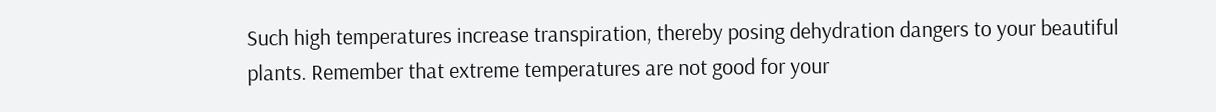Such high temperatures increase transpiration, thereby posing dehydration dangers to your beautiful plants. Remember that extreme temperatures are not good for your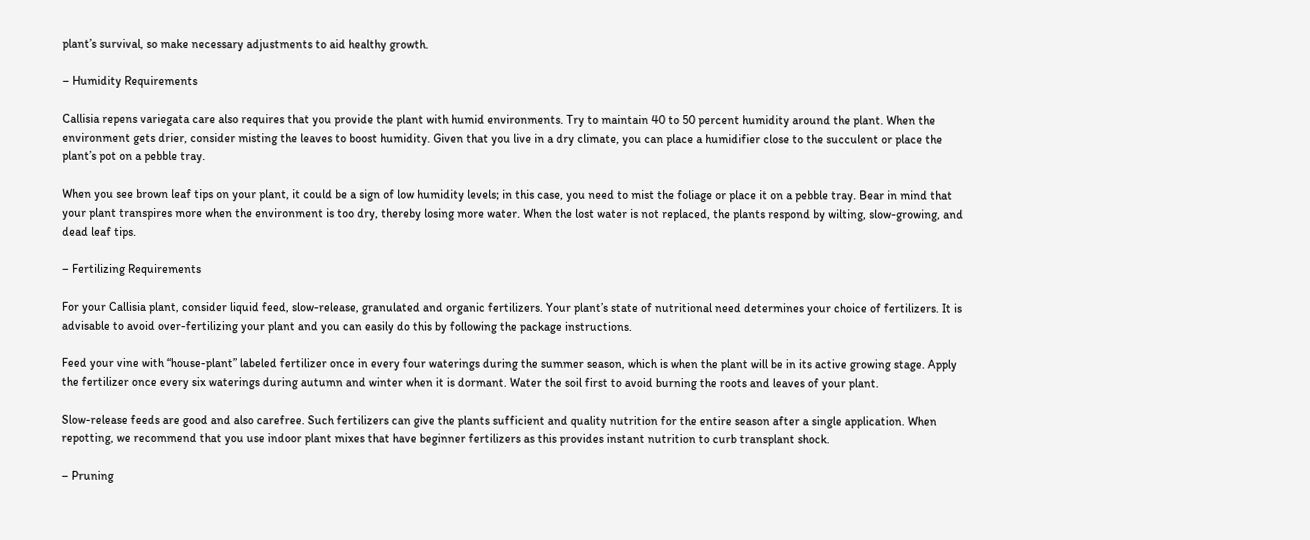plant’s survival, so make necessary adjustments to aid healthy growth.

– Humidity Requirements

Callisia repens variegata care also requires that you provide the plant with humid environments. Try to maintain 40 to 50 percent humidity around the plant. When the environment gets drier, consider misting the leaves to boost humidity. Given that you live in a dry climate, you can place a humidifier close to the succulent or place the plant’s pot on a pebble tray.

When you see brown leaf tips on your plant, it could be a sign of low humidity levels; in this case, you need to mist the foliage or place it on a pebble tray. Bear in mind that your plant transpires more when the environment is too dry, thereby losing more water. When the lost water is not replaced, the plants respond by wilting, slow-growing, and dead leaf tips.

– Fertilizing Requirements

For your Callisia plant, consider liquid feed, slow-release, granulated and organic fertilizers. Your plant’s state of nutritional need determines your choice of fertilizers. It is advisable to avoid over-fertilizing your plant and you can easily do this by following the package instructions.

Feed your vine with “house-plant” labeled fertilizer once in every four waterings during the summer season, which is when the plant will be in its active growing stage. Apply the fertilizer once every six waterings during autumn and winter when it is dormant. Water the soil first to avoid burning the roots and leaves of your plant.

Slow-release feeds are good and also carefree. Such fertilizers can give the plants sufficient and quality nutrition for the entire season after a single application. When repotting, we recommend that you use indoor plant mixes that have beginner fertilizers as this provides instant nutrition to curb transplant shock.

– Pruning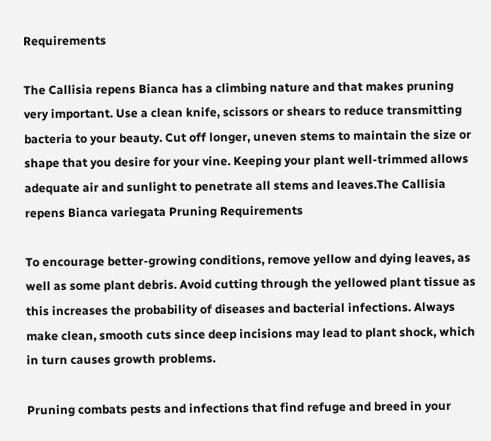Requirements

The Callisia repens Bianca has a climbing nature and that makes pruning very important. Use a clean knife, scissors or shears to reduce transmitting bacteria to your beauty. Cut off longer, uneven stems to maintain the size or shape that you desire for your vine. Keeping your plant well-trimmed allows adequate air and sunlight to penetrate all stems and leaves.The Callisia repens Bianca variegata Pruning Requirements

To encourage better-growing conditions, remove yellow and dying leaves, as well as some plant debris. Avoid cutting through the yellowed plant tissue as this increases the probability of diseases and bacterial infections. Always make clean, smooth cuts since deep incisions may lead to plant shock, which in turn causes growth problems.

Pruning combats pests and infections that find refuge and breed in your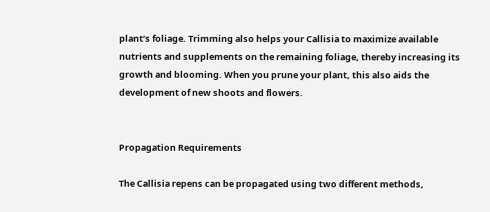plant’s foliage. Trimming also helps your Callisia to maximize available nutrients and supplements on the remaining foliage, thereby increasing its growth and blooming. When you prune your plant, this also aids the development of new shoots and flowers.


Propagation Requirements

The Callisia repens can be propagated using two different methods,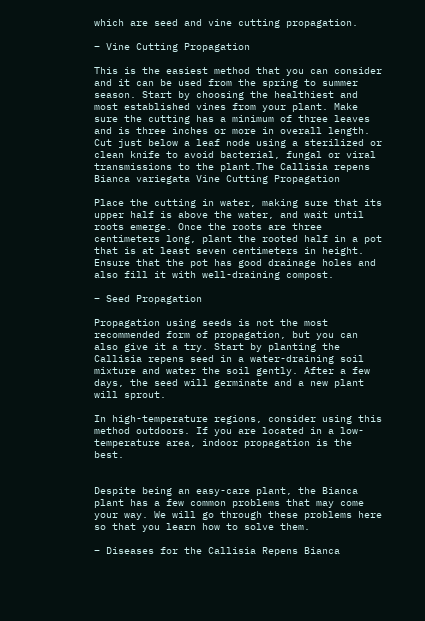which are seed and vine cutting propagation.

– Vine Cutting Propagation

This is the easiest method that you can consider and it can be used from the spring to summer season. Start by choosing the healthiest and most established vines from your plant. Make sure the cutting has a minimum of three leaves and is three inches or more in overall length. Cut just below a leaf node using a sterilized or clean knife to avoid bacterial, fungal or viral transmissions to the plant.The Callisia repens Bianca variegata Vine Cutting Propagation

Place the cutting in water, making sure that its upper half is above the water, and wait until roots emerge. Once the roots are three centimeters long, plant the rooted half in a pot that is at least seven centimeters in height. Ensure that the pot has good drainage holes and also fill it with well-draining compost.

– Seed Propagation

Propagation using seeds is not the most recommended form of propagation, but you can also give it a try. Start by planting the Callisia repens seed in a water-draining soil mixture and water the soil gently. After a few days, the seed will germinate and a new plant will sprout.

In high-temperature regions, consider using this method outdoors. If you are located in a low-temperature area, indoor propagation is the best.


Despite being an easy-care plant, the Bianca plant has a few common problems that may come your way. We will go through these problems here so that you learn how to solve them.

– Diseases for the Callisia Repens Bianca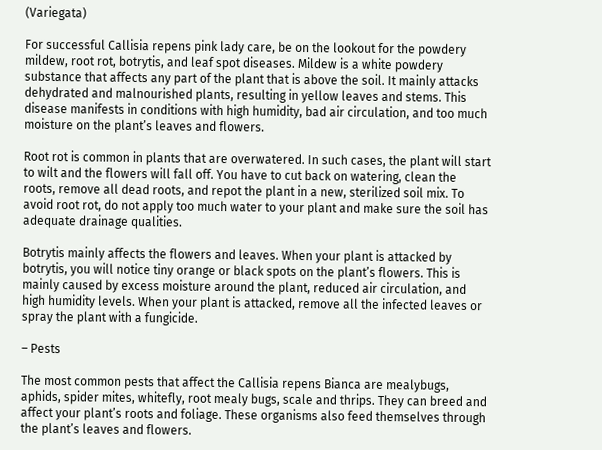(Variegata)

For successful Callisia repens pink lady care, be on the lookout for the powdery mildew, root rot, botrytis, and leaf spot diseases. Mildew is a white powdery substance that affects any part of the plant that is above the soil. It mainly attacks dehydrated and malnourished plants, resulting in yellow leaves and stems. This disease manifests in conditions with high humidity, bad air circulation, and too much moisture on the plant’s leaves and flowers.

Root rot is common in plants that are overwatered. In such cases, the plant will start to wilt and the flowers will fall off. You have to cut back on watering, clean the roots, remove all dead roots, and repot the plant in a new, sterilized soil mix. To avoid root rot, do not apply too much water to your plant and make sure the soil has adequate drainage qualities.

Botrytis mainly affects the flowers and leaves. When your plant is attacked by botrytis, you will notice tiny orange or black spots on the plant’s flowers. This is mainly caused by excess moisture around the plant, reduced air circulation, and high humidity levels. When your plant is attacked, remove all the infected leaves or spray the plant with a fungicide.

– Pests

The most common pests that affect the Callisia repens Bianca are mealybugs, aphids, spider mites, whitefly, root mealy bugs, scale and thrips. They can breed and affect your plant’s roots and foliage. These organisms also feed themselves through the plant’s leaves and flowers.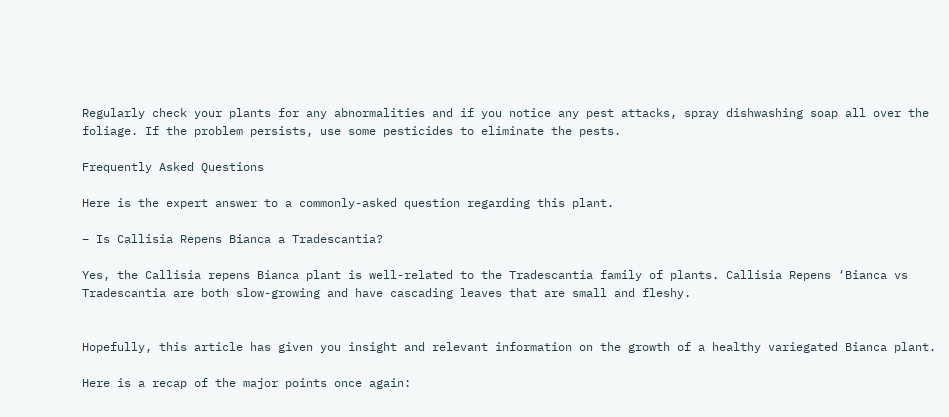Regularly check your plants for any abnormalities and if you notice any pest attacks, spray dishwashing soap all over the foliage. If the problem persists, use some pesticides to eliminate the pests.

Frequently Asked Questions

Here is the expert answer to a commonly-asked question regarding this plant.

– Is Callisia Repens Bianca a Tradescantia?

Yes, the Callisia repens Bianca plant is well-related to the Tradescantia family of plants. Callisia Repens ‘Bianca vs Tradescantia are both slow-growing and have cascading leaves that are small and fleshy.


Hopefully, this article has given you insight and relevant information on the growth of a healthy variegated Bianca plant.

Here is a recap of the major points once again: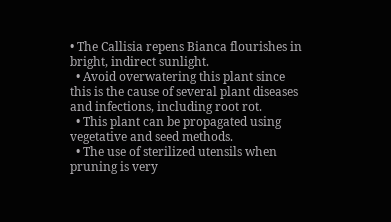• The Callisia repens Bianca flourishes in bright, indirect sunlight.
  • Avoid overwatering this plant since this is the cause of several plant diseases and infections, including root rot.
  • This plant can be propagated using vegetative and seed methods.
  • The use of sterilized utensils when pruning is very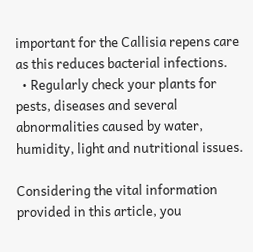important for the Callisia repens care as this reduces bacterial infections.
  • Regularly check your plants for pests, diseases and several abnormalities caused by water, humidity, light and nutritional issues.

Considering the vital information provided in this article, you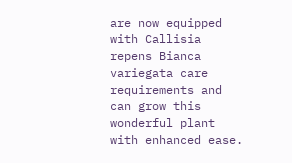are now equipped with Callisia repens Bianca variegata care requirements and can grow this wonderful plant with enhanced ease.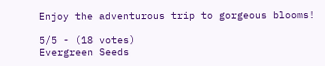Enjoy the adventurous trip to gorgeous blooms!

5/5 - (18 votes)
Evergreen Seeds